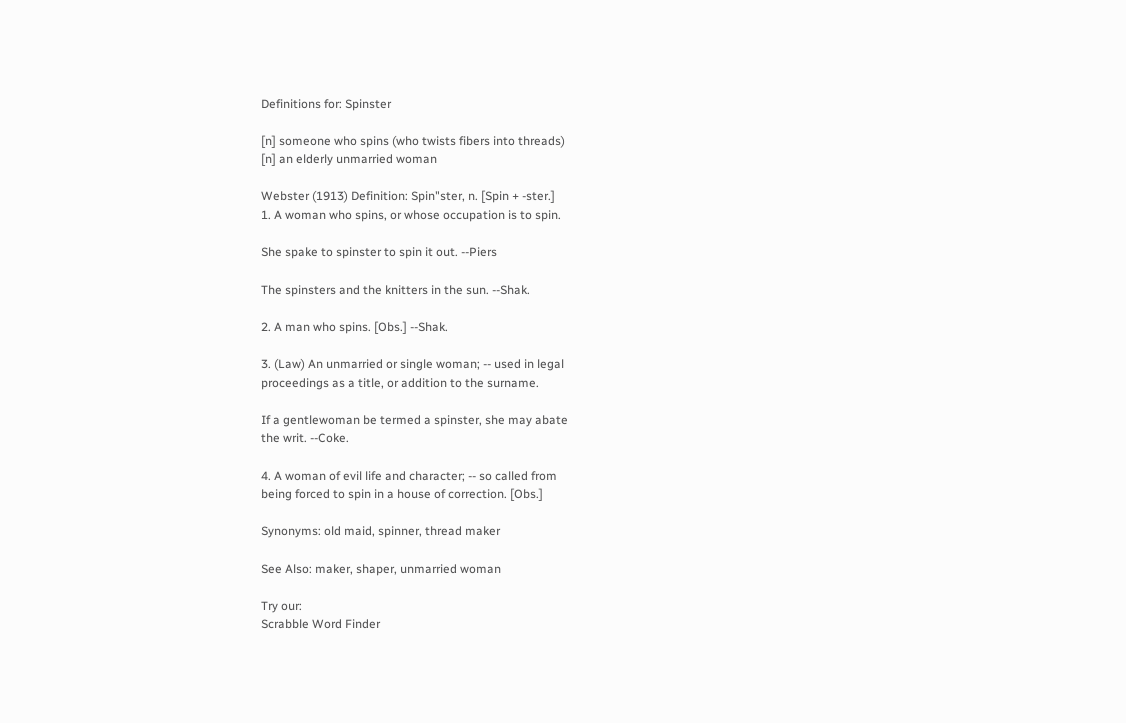Definitions for: Spinster

[n] someone who spins (who twists fibers into threads)
[n] an elderly unmarried woman

Webster (1913) Definition: Spin"ster, n. [Spin + -ster.]
1. A woman who spins, or whose occupation is to spin.

She spake to spinster to spin it out. --Piers

The spinsters and the knitters in the sun. --Shak.

2. A man who spins. [Obs.] --Shak.

3. (Law) An unmarried or single woman; -- used in legal
proceedings as a title, or addition to the surname.

If a gentlewoman be termed a spinster, she may abate
the writ. --Coke.

4. A woman of evil life and character; -- so called from
being forced to spin in a house of correction. [Obs.]

Synonyms: old maid, spinner, thread maker

See Also: maker, shaper, unmarried woman

Try our:
Scrabble Word Finder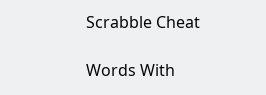Scrabble Cheat

Words With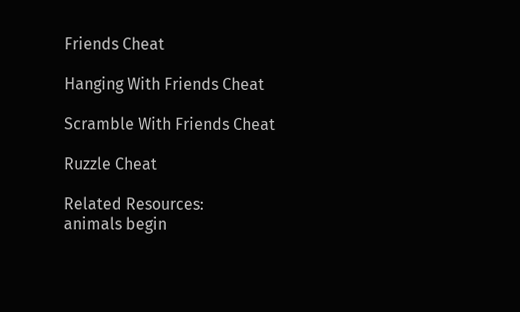Friends Cheat

Hanging With Friends Cheat

Scramble With Friends Cheat

Ruzzle Cheat

Related Resources:
animals begin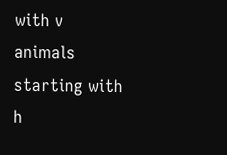with v
animals starting with h